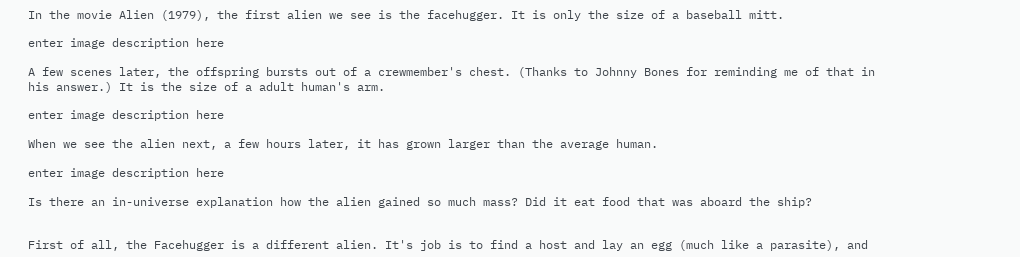In the movie Alien (1979), the first alien we see is the facehugger. It is only the size of a baseball mitt.

enter image description here

A few scenes later, the offspring bursts out of a crewmember's chest. (Thanks to Johnny Bones for reminding me of that in his answer.) It is the size of a adult human's arm.

enter image description here

When we see the alien next, a few hours later, it has grown larger than the average human.

enter image description here

Is there an in-universe explanation how the alien gained so much mass? Did it eat food that was aboard the ship?


First of all, the Facehugger is a different alien. It's job is to find a host and lay an egg (much like a parasite), and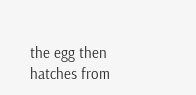the egg then hatches from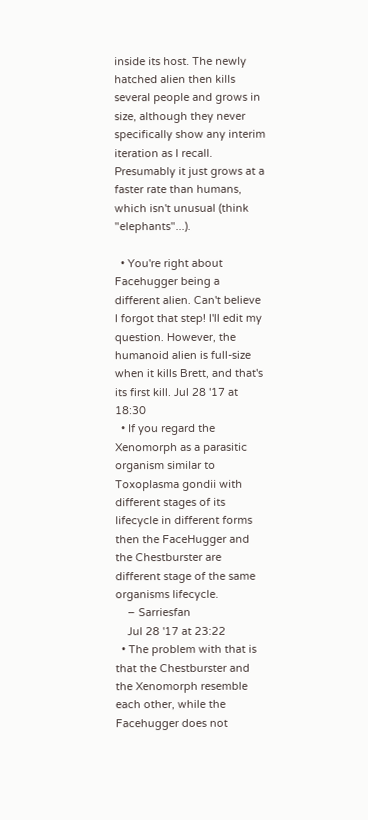inside its host. The newly hatched alien then kills several people and grows in size, although they never specifically show any interim iteration as I recall. Presumably it just grows at a faster rate than humans, which isn't unusual (think "elephants"...).

  • You're right about Facehugger being a different alien. Can't believe I forgot that step! I'll edit my question. However, the humanoid alien is full-size when it kills Brett, and that's its first kill. Jul 28 '17 at 18:30
  • If you regard the Xenomorph as a parasitic organism similar to Toxoplasma gondii with different stages of its lifecycle in different forms then the FaceHugger and the Chestburster are different stage of the same organisms lifecycle.
    – Sarriesfan
    Jul 28 '17 at 23:22
  • The problem with that is that the Chestburster and the Xenomorph resemble each other, while the Facehugger does not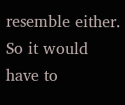resemble either. So it would have to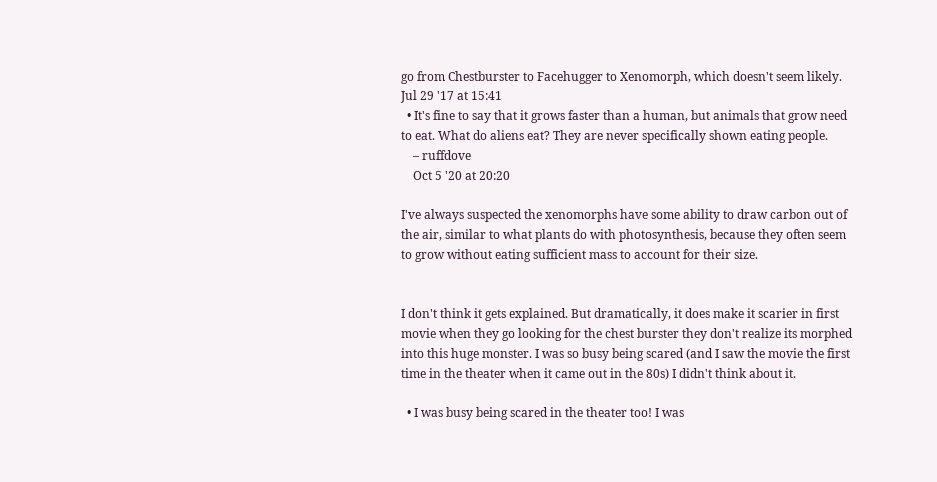go from Chestburster to Facehugger to Xenomorph, which doesn't seem likely. Jul 29 '17 at 15:41
  • It's fine to say that it grows faster than a human, but animals that grow need to eat. What do aliens eat? They are never specifically shown eating people.
    – ruffdove
    Oct 5 '20 at 20:20

I've always suspected the xenomorphs have some ability to draw carbon out of the air, similar to what plants do with photosynthesis, because they often seem to grow without eating sufficient mass to account for their size.


I don't think it gets explained. But dramatically, it does make it scarier in first movie when they go looking for the chest burster they don't realize its morphed into this huge monster. I was so busy being scared (and I saw the movie the first time in the theater when it came out in the 80s) I didn't think about it.

  • I was busy being scared in the theater too! I was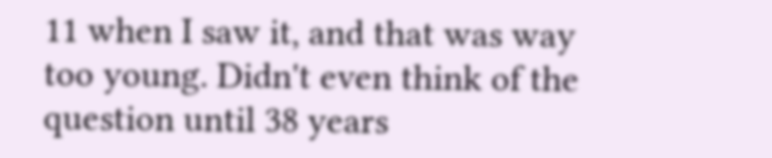11 when I saw it, and that was way too young. Didn't even think of the question until 38 years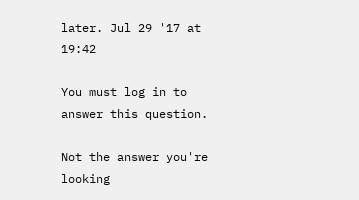later. Jul 29 '17 at 19:42

You must log in to answer this question.

Not the answer you're looking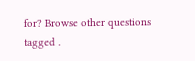for? Browse other questions tagged .